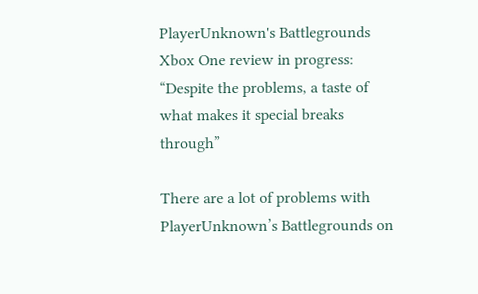PlayerUnknown's Battlegrounds Xbox One review in progress: “Despite the problems, a taste of what makes it special breaks through”

There are a lot of problems with PlayerUnknown’s Battlegrounds on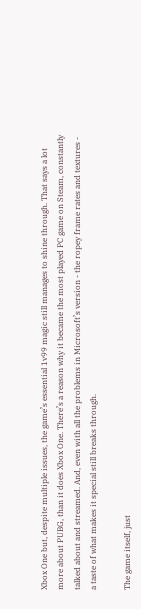Xbox One but, despite multiple issues, the game’s essential 1v99 magic still manages to shine through. That says a lot more about PUBG, than it does Xbox One. There’s a reason why it became the most played PC game on Steam, constantly talked about and streamed. And, even with all the problems in Microsoft’s version - the ropey frame rates and textures - a taste of what makes it special still breaks through.

The game itself, just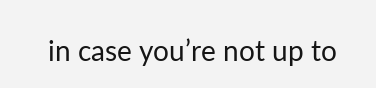in case you’re not up to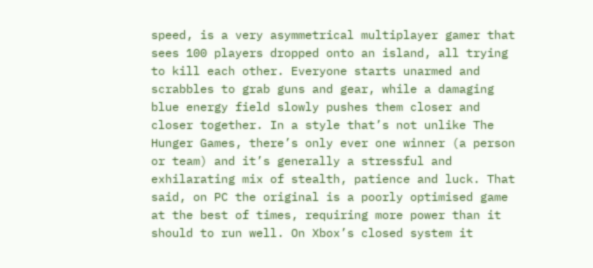speed, is a very asymmetrical multiplayer gamer that sees 100 players dropped onto an island, all trying to kill each other. Everyone starts unarmed and scrabbles to grab guns and gear, while a damaging blue energy field slowly pushes them closer and closer together. In a style that’s not unlike The Hunger Games, there’s only ever one winner (a person or team) and it’s generally a stressful and exhilarating mix of stealth, patience and luck. That said, on PC the original is a poorly optimised game at the best of times, requiring more power than it should to run well. On Xbox’s closed system it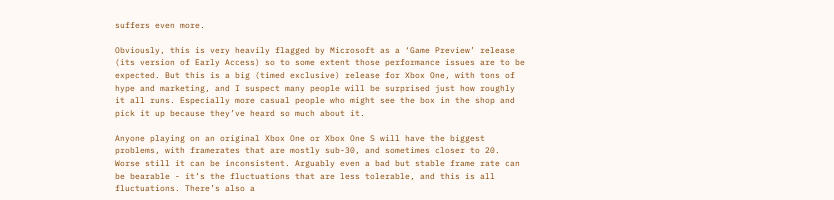suffers even more.

Obviously, this is very heavily flagged by Microsoft as a ‘Game Preview’ release (its version of Early Access) so to some extent those performance issues are to be expected. But this is a big (timed exclusive) release for Xbox One, with tons of hype and marketing, and I suspect many people will be surprised just how roughly it all runs. Especially more casual people who might see the box in the shop and pick it up because they’ve heard so much about it.

Anyone playing on an original Xbox One or Xbox One S will have the biggest problems, with framerates that are mostly sub-30, and sometimes closer to 20. Worse still it can be inconsistent. Arguably even a bad but stable frame rate can be bearable - it’s the fluctuations that are less tolerable, and this is all fluctuations. There’s also a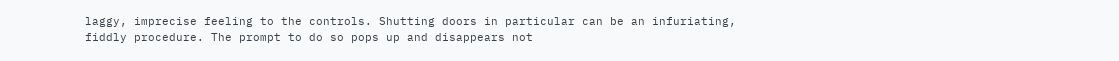laggy, imprecise feeling to the controls. Shutting doors in particular can be an infuriating, fiddly procedure. The prompt to do so pops up and disappears not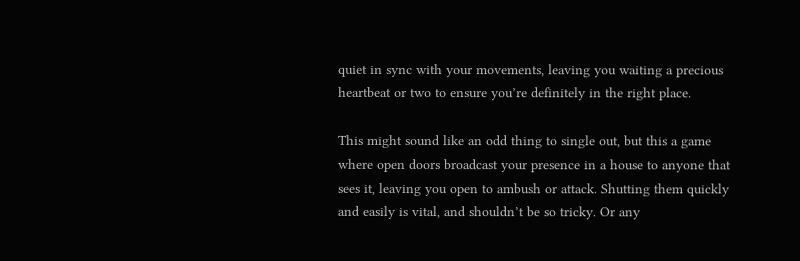quiet in sync with your movements, leaving you waiting a precious heartbeat or two to ensure you’re definitely in the right place.

This might sound like an odd thing to single out, but this a game where open doors broadcast your presence in a house to anyone that sees it, leaving you open to ambush or attack. Shutting them quickly and easily is vital, and shouldn’t be so tricky. Or any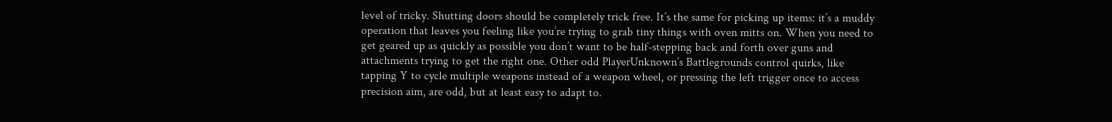level of tricky. Shutting doors should be completely trick free. It’s the same for picking up items: it’s a muddy operation that leaves you feeling like you’re trying to grab tiny things with oven mitts on. When you need to get geared up as quickly as possible you don’t want to be half-stepping back and forth over guns and attachments trying to get the right one. Other odd PlayerUnknown’s Battlegrounds control quirks, like tapping Y to cycle multiple weapons instead of a weapon wheel, or pressing the left trigger once to access precision aim, are odd, but at least easy to adapt to.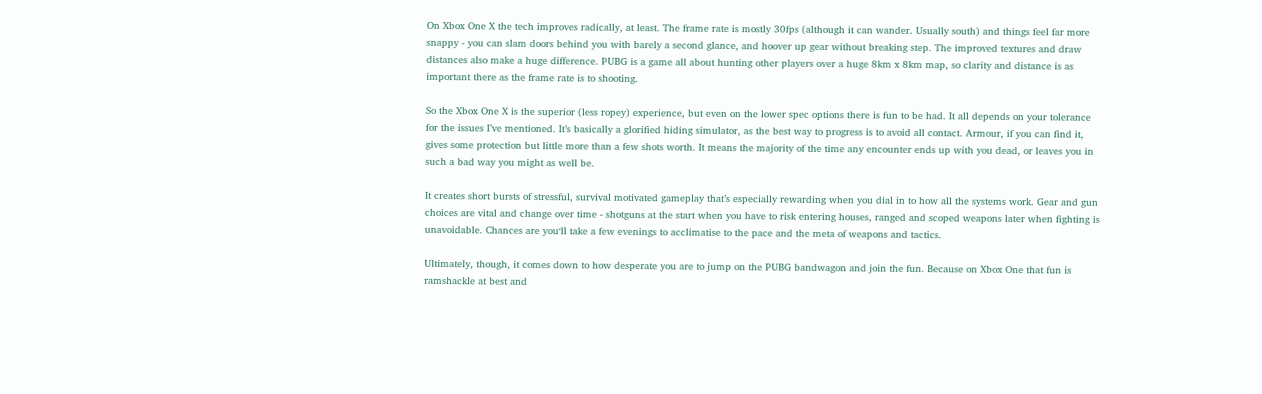On Xbox One X the tech improves radically, at least. The frame rate is mostly 30fps (although it can wander. Usually south) and things feel far more snappy - you can slam doors behind you with barely a second glance, and hoover up gear without breaking step. The improved textures and draw distances also make a huge difference. PUBG is a game all about hunting other players over a huge 8km x 8km map, so clarity and distance is as important there as the frame rate is to shooting.

So the Xbox One X is the superior (less ropey) experience, but even on the lower spec options there is fun to be had. It all depends on your tolerance for the issues I’ve mentioned. It’s basically a glorified hiding simulator, as the best way to progress is to avoid all contact. Armour, if you can find it, gives some protection but little more than a few shots worth. It means the majority of the time any encounter ends up with you dead, or leaves you in such a bad way you might as well be.

It creates short bursts of stressful, survival motivated gameplay that’s especially rewarding when you dial in to how all the systems work. Gear and gun choices are vital and change over time - shotguns at the start when you have to risk entering houses, ranged and scoped weapons later when fighting is unavoidable. Chances are you‘ll take a few evenings to acclimatise to the pace and the meta of weapons and tactics.

Ultimately, though, it comes down to how desperate you are to jump on the PUBG bandwagon and join the fun. Because on Xbox One that fun is ramshackle at best and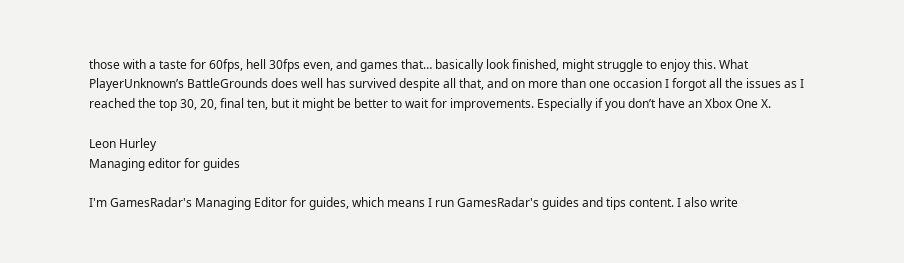those with a taste for 60fps, hell 30fps even, and games that… basically look finished, might struggle to enjoy this. What PlayerUnknown’s BattleGrounds does well has survived despite all that, and on more than one occasion I forgot all the issues as I reached the top 30, 20, final ten, but it might be better to wait for improvements. Especially if you don’t have an Xbox One X.

Leon Hurley
Managing editor for guides

I'm GamesRadar's Managing Editor for guides, which means I run GamesRadar's guides and tips content. I also write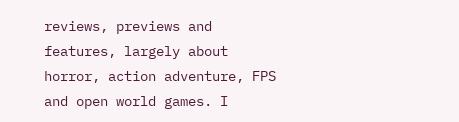reviews, previews and features, largely about horror, action adventure, FPS and open world games. I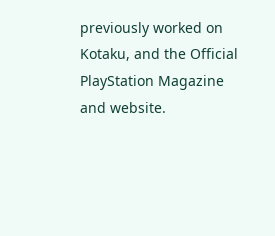previously worked on Kotaku, and the Official PlayStation Magazine and website.